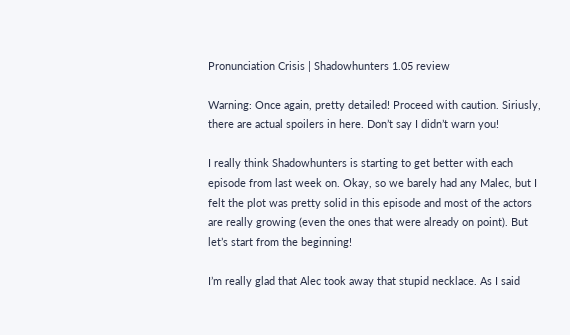Pronunciation Crisis | Shadowhunters 1.05 review

Warning: Once again, pretty detailed! Proceed with caution. Siriusly, there are actual spoilers in here. Don’t say I didn’t warn you!

I really think Shadowhunters is starting to get better with each episode from last week on. Okay, so we barely had any Malec, but I felt the plot was pretty solid in this episode and most of the actors are really growing (even the ones that were already on point). But let’s start from the beginning!

I’m really glad that Alec took away that stupid necklace. As I said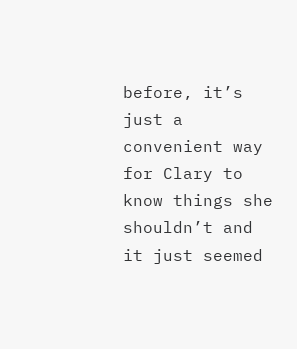before, it’s just a convenient way for Clary to know things she shouldn’t and it just seemed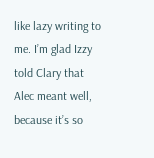like lazy writing to me. I’m glad Izzy told Clary that Alec meant well, because it’s so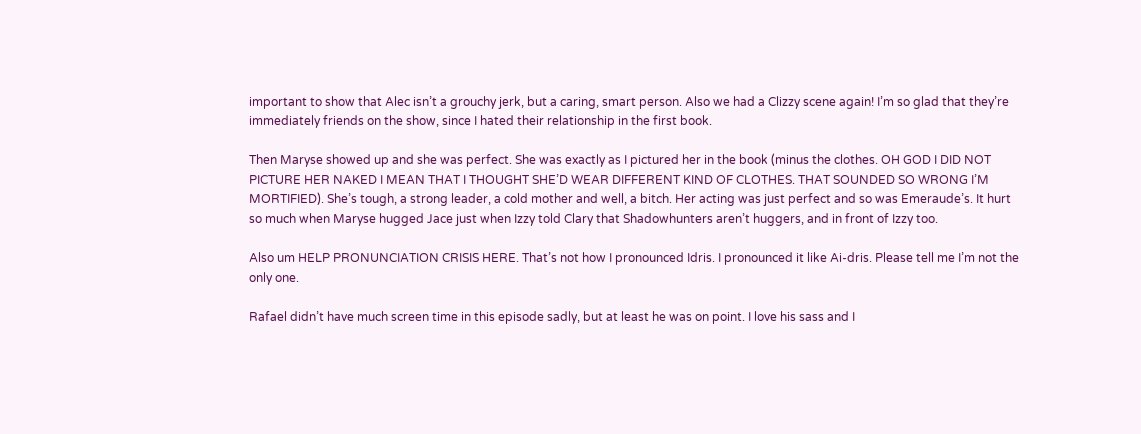important to show that Alec isn’t a grouchy jerk, but a caring, smart person. Also we had a Clizzy scene again! I’m so glad that they’re immediately friends on the show, since I hated their relationship in the first book.

Then Maryse showed up and she was perfect. She was exactly as I pictured her in the book (minus the clothes. OH GOD I DID NOT PICTURE HER NAKED I MEAN THAT I THOUGHT SHE’D WEAR DIFFERENT KIND OF CLOTHES. THAT SOUNDED SO WRONG I’M MORTIFIED). She’s tough, a strong leader, a cold mother and well, a bitch. Her acting was just perfect and so was Emeraude’s. It hurt so much when Maryse hugged Jace just when Izzy told Clary that Shadowhunters aren’t huggers, and in front of Izzy too.

Also um HELP PRONUNCIATION CRISIS HERE. That’s not how I pronounced Idris. I pronounced it like Ai-dris. Please tell me I’m not the only one.

Rafael didn’t have much screen time in this episode sadly, but at least he was on point. I love his sass and I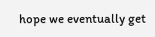hope we eventually get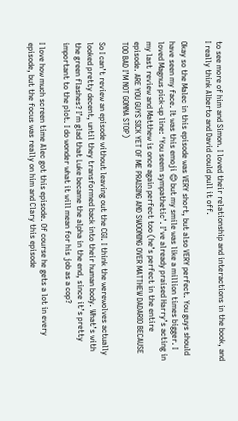to see more of him and Simon. I loved their relationship and interactions in the book, and I really think Alberto and David could pull it off.

Okay so the Malec in this episode was VERY short, but also VERY perfect. You guys should have seen my face. It was this emoji 😊 but my smile was like a million times bigger. I loved Magnus pick-up line: ‘You seem sympathetic’. I’ve already praised Harry’s acting in my last review and Matthew is once again perfect too (he’s perfect in the entire episode. ARE YOU GUYS SICK YET OF ME PRAISING AND SWOONING OVER MATTHEW DADARIO BECAUSE TOO BAD I’M NOT GONNA STOP)

So I can’t review an episode without leaving out the CGI. I think the werewolves actually looked pretty decent, until they transformed back into their human body. What’s with the green flashes? I’m glad that Luke became the alpha in the end, since it’s pretty important to the plot. I do wonder what it will mean for his job as a cop?

I love how much screen time Alec got this episode. Of course he gets a lot in every episode, but the focus was really on him and Clary this episode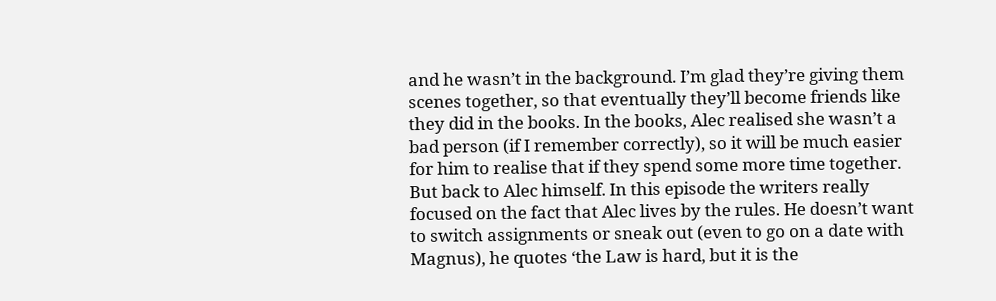and he wasn’t in the background. I’m glad they’re giving them scenes together, so that eventually they’ll become friends like they did in the books. In the books, Alec realised she wasn’t a bad person (if I remember correctly), so it will be much easier for him to realise that if they spend some more time together. But back to Alec himself. In this episode the writers really focused on the fact that Alec lives by the rules. He doesn’t want to switch assignments or sneak out (even to go on a date with Magnus), he quotes ‘the Law is hard, but it is the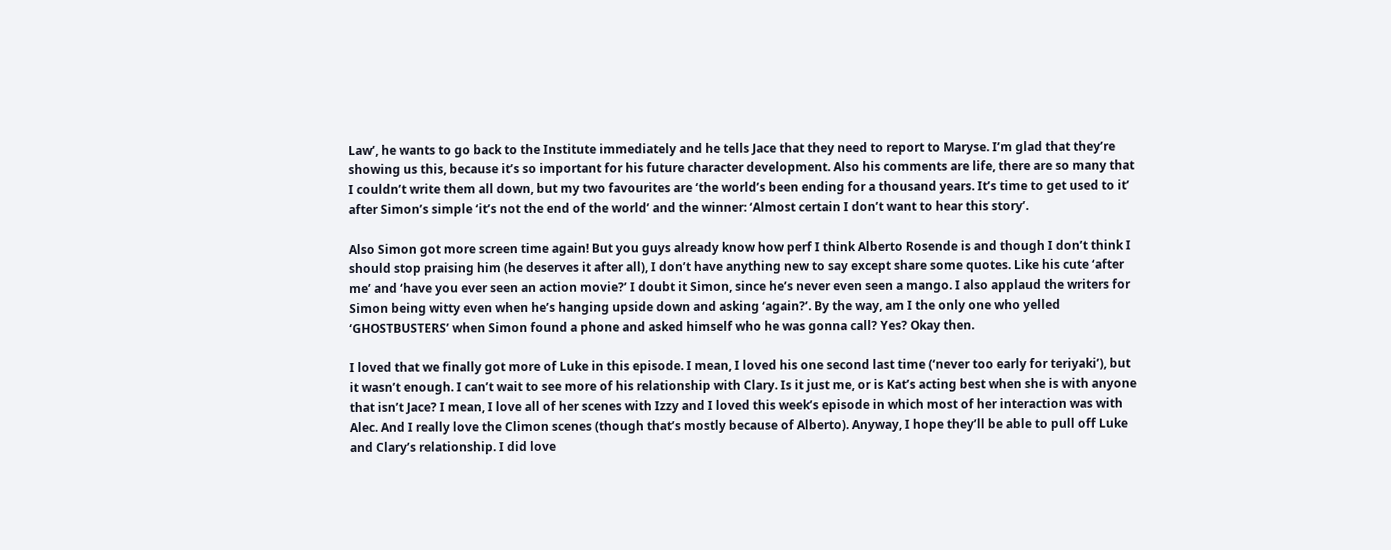Law’, he wants to go back to the Institute immediately and he tells Jace that they need to report to Maryse. I’m glad that they’re showing us this, because it’s so important for his future character development. Also his comments are life, there are so many that I couldn’t write them all down, but my two favourites are ‘the world’s been ending for a thousand years. It’s time to get used to it’ after Simon’s simple ‘it’s not the end of the world’ and the winner: ‘Almost certain I don’t want to hear this story’.

Also Simon got more screen time again! But you guys already know how perf I think Alberto Rosende is and though I don’t think I should stop praising him (he deserves it after all), I don’t have anything new to say except share some quotes. Like his cute ‘after me’ and ‘have you ever seen an action movie?’ I doubt it Simon, since he’s never even seen a mango. I also applaud the writers for Simon being witty even when he’s hanging upside down and asking ‘again?’. By the way, am I the only one who yelled ‘GHOSTBUSTERS’ when Simon found a phone and asked himself who he was gonna call? Yes? Okay then.

I loved that we finally got more of Luke in this episode. I mean, I loved his one second last time (‘never too early for teriyaki’), but it wasn’t enough. I can’t wait to see more of his relationship with Clary. Is it just me, or is Kat’s acting best when she is with anyone that isn’t Jace? I mean, I love all of her scenes with Izzy and I loved this week’s episode in which most of her interaction was with Alec. And I really love the Climon scenes (though that’s mostly because of Alberto). Anyway, I hope they’ll be able to pull off Luke and Clary’s relationship. I did love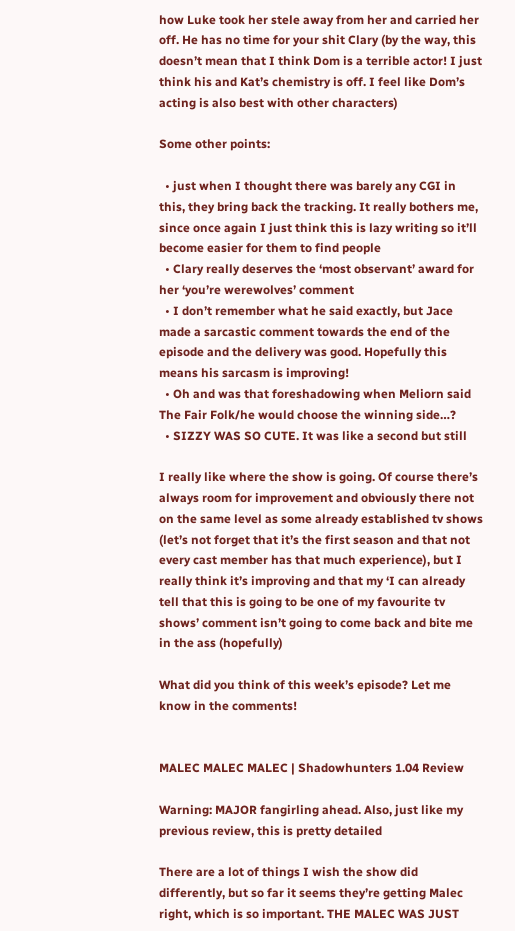how Luke took her stele away from her and carried her off. He has no time for your shit Clary (by the way, this doesn’t mean that I think Dom is a terrible actor! I just think his and Kat’s chemistry is off. I feel like Dom’s acting is also best with other characters)

Some other points:

  • just when I thought there was barely any CGI in this, they bring back the tracking. It really bothers me, since once again I just think this is lazy writing so it’ll become easier for them to find people
  • Clary really deserves the ‘most observant’ award for her ‘you’re werewolves’ comment
  • I don’t remember what he said exactly, but Jace made a sarcastic comment towards the end of the episode and the delivery was good. Hopefully this means his sarcasm is improving!
  • Oh and was that foreshadowing when Meliorn said The Fair Folk/he would choose the winning side…?
  • SIZZY WAS SO CUTE. It was like a second but still

I really like where the show is going. Of course there’s always room for improvement and obviously there not on the same level as some already established tv shows (let’s not forget that it’s the first season and that not every cast member has that much experience), but I really think it’s improving and that my ‘I can already tell that this is going to be one of my favourite tv shows’ comment isn’t going to come back and bite me in the ass (hopefully)

What did you think of this week’s episode? Let me know in the comments!


MALEC MALEC MALEC | Shadowhunters 1.04 Review

Warning: MAJOR fangirling ahead. Also, just like my previous review, this is pretty detailed

There are a lot of things I wish the show did differently, but so far it seems they’re getting Malec right, which is so important. THE MALEC WAS JUST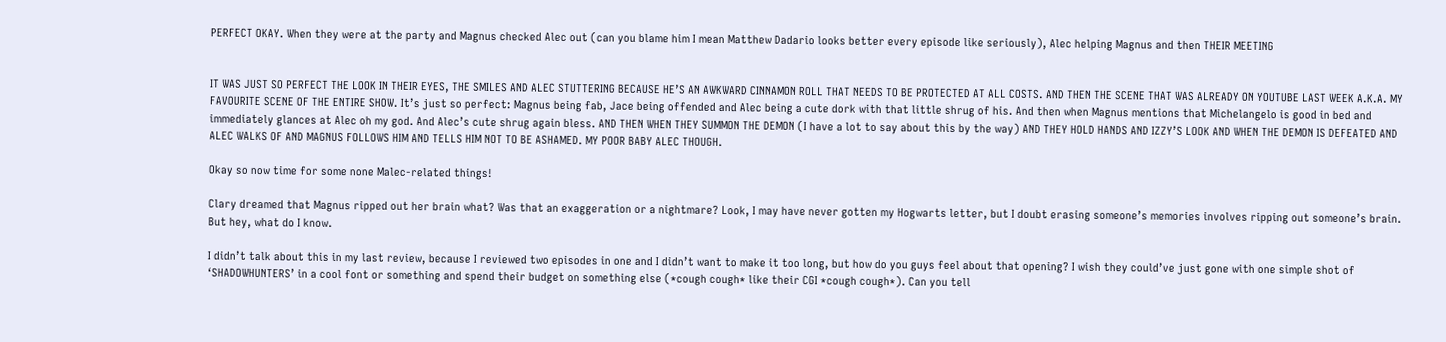PERFECT OKAY. When they were at the party and Magnus checked Alec out (can you blame him I mean Matthew Dadario looks better every episode like seriously), Alec helping Magnus and then THEIR MEETING


IT WAS JUST SO PERFECT THE LOOK IN THEIR EYES, THE SMILES AND ALEC STUTTERING BECAUSE HE’S AN AWKWARD CINNAMON ROLL THAT NEEDS TO BE PROTECTED AT ALL COSTS. AND THEN THE SCENE THAT WAS ALREADY ON YOUTUBE LAST WEEK A.K.A. MY FAVOURITE SCENE OF THE ENTIRE SHOW. It’s just so perfect: Magnus being fab, Jace being offended and Alec being a cute dork with that little shrug of his. And then when Magnus mentions that Michelangelo is good in bed and immediately glances at Alec oh my god. And Alec’s cute shrug again bless. AND THEN WHEN THEY SUMMON THE DEMON (I have a lot to say about this by the way) AND THEY HOLD HANDS AND IZZY’S LOOK AND WHEN THE DEMON IS DEFEATED AND ALEC WALKS OF AND MAGNUS FOLLOWS HIM AND TELLS HIM NOT TO BE ASHAMED. MY POOR BABY ALEC THOUGH.

Okay so now time for some none Malec-related things!

Clary dreamed that Magnus ripped out her brain what? Was that an exaggeration or a nightmare? Look, I may have never gotten my Hogwarts letter, but I doubt erasing someone’s memories involves ripping out someone’s brain. But hey, what do I know.

I didn’t talk about this in my last review, because I reviewed two episodes in one and I didn’t want to make it too long, but how do you guys feel about that opening? I wish they could’ve just gone with one simple shot of ‘SHADOWHUNTERS’ in a cool font or something and spend their budget on something else (*cough cough* like their CGI *cough cough*). Can you tell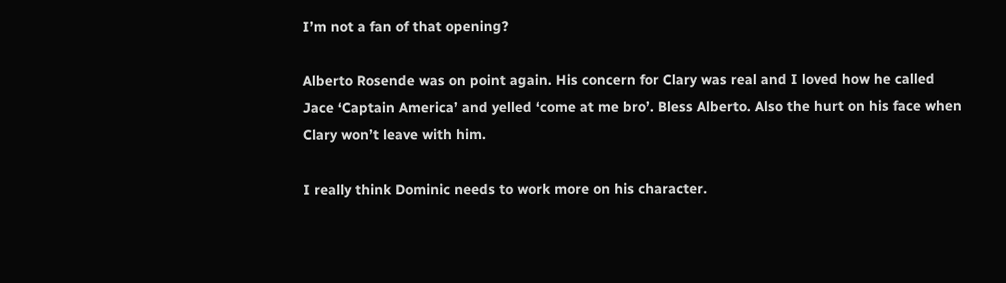I’m not a fan of that opening?

Alberto Rosende was on point again. His concern for Clary was real and I loved how he called Jace ‘Captain America’ and yelled ‘come at me bro’. Bless Alberto. Also the hurt on his face when Clary won’t leave with him.

I really think Dominic needs to work more on his character.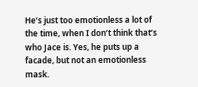He’s just too emotionless a lot of the time, when I don’t think that’s who Jace is. Yes, he puts up a facade, but not an emotionless mask.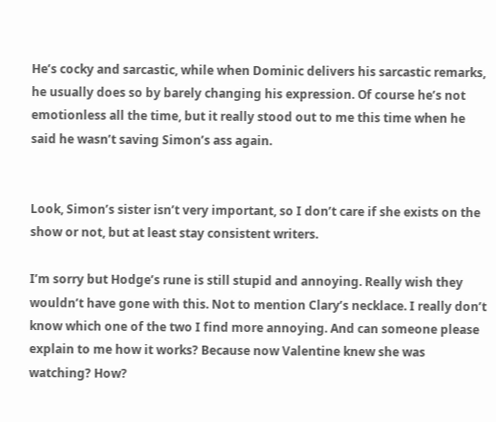He’s cocky and sarcastic, while when Dominic delivers his sarcastic remarks, he usually does so by barely changing his expression. Of course he’s not emotionless all the time, but it really stood out to me this time when he said he wasn’t saving Simon’s ass again.


Look, Simon’s sister isn’t very important, so I don’t care if she exists on the show or not, but at least stay consistent writers.

I’m sorry but Hodge’s rune is still stupid and annoying. Really wish they wouldn’t have gone with this. Not to mention Clary’s necklace. I really don’t know which one of the two I find more annoying. And can someone please explain to me how it works? Because now Valentine knew she was watching? How?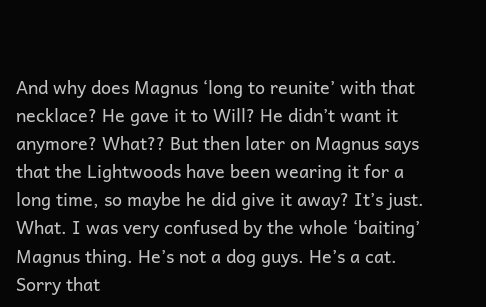And why does Magnus ‘long to reunite’ with that necklace? He gave it to Will? He didn’t want it anymore? What?? But then later on Magnus says that the Lightwoods have been wearing it for a long time, so maybe he did give it away? It’s just. What. I was very confused by the whole ‘baiting’ Magnus thing. He’s not a dog guys. He’s a cat. Sorry that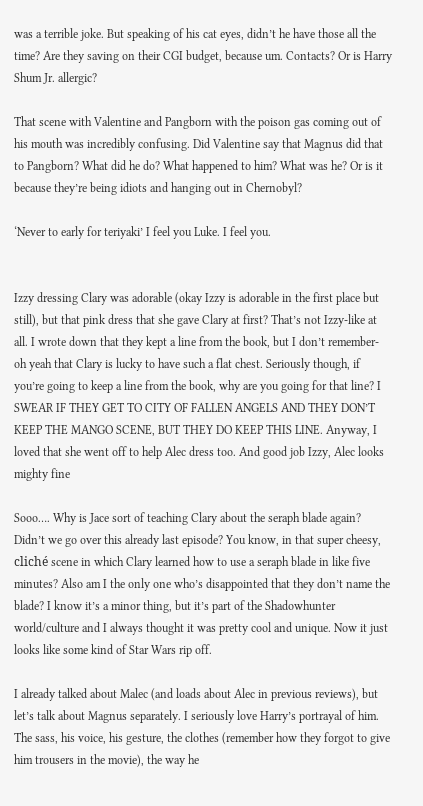was a terrible joke. But speaking of his cat eyes, didn’t he have those all the time? Are they saving on their CGI budget, because um. Contacts? Or is Harry Shum Jr. allergic?

That scene with Valentine and Pangborn with the poison gas coming out of his mouth was incredibly confusing. Did Valentine say that Magnus did that to Pangborn? What did he do? What happened to him? What was he? Or is it because they’re being idiots and hanging out in Chernobyl?

‘Never to early for teriyaki’ I feel you Luke. I feel you.


Izzy dressing Clary was adorable (okay Izzy is adorable in the first place but still), but that pink dress that she gave Clary at first? That’s not Izzy-like at all. I wrote down that they kept a line from the book, but I don’t remember- oh yeah that Clary is lucky to have such a flat chest. Seriously though, if you’re going to keep a line from the book, why are you going for that line? I SWEAR IF THEY GET TO CITY OF FALLEN ANGELS AND THEY DON’T KEEP THE MANGO SCENE, BUT THEY DO KEEP THIS LINE. Anyway, I loved that she went off to help Alec dress too. And good job Izzy, Alec looks mighty fine

Sooo…. Why is Jace sort of teaching Clary about the seraph blade again? Didn’t we go over this already last episode? You know, in that super cheesy, cliché scene in which Clary learned how to use a seraph blade in like five minutes? Also am I the only one who’s disappointed that they don’t name the blade? I know it’s a minor thing, but it’s part of the Shadowhunter world/culture and I always thought it was pretty cool and unique. Now it just looks like some kind of Star Wars rip off.

I already talked about Malec (and loads about Alec in previous reviews), but let’s talk about Magnus separately. I seriously love Harry’s portrayal of him. The sass, his voice, his gesture, the clothes (remember how they forgot to give him trousers in the movie), the way he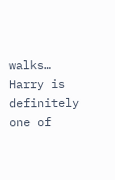walks… Harry is definitely one of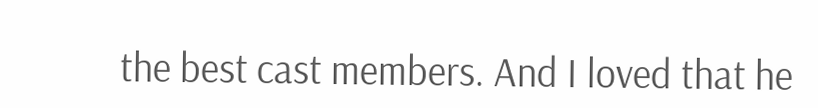the best cast members. And I loved that he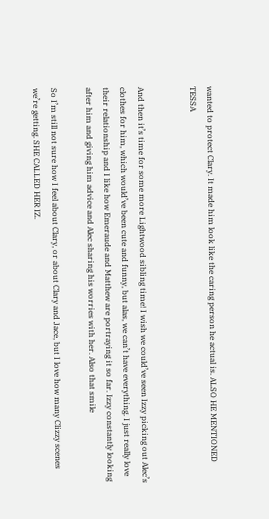wanted to protect Clary. It made him look like the caring person he actual is. ALSO HE MENTIONED TESSA


And then it’s time for some more Lightwood sibling time! I wish we could’ve seen Izzy picking out Alec’s clothes for him, which would’ve been cute and funny, but alas, we can’t have everything. I just really love their relationship and I like how Emeraude and Matthew are portraying it so far. Izzy constantly looking after him and giving him advice and Alec sharing his worries with her. Also that smile

So I’m still not sure how I feel about Clary, or about Clary and Jace, but I love how many Clizzy scenes we’re getting. SHE CALLED HER IZ.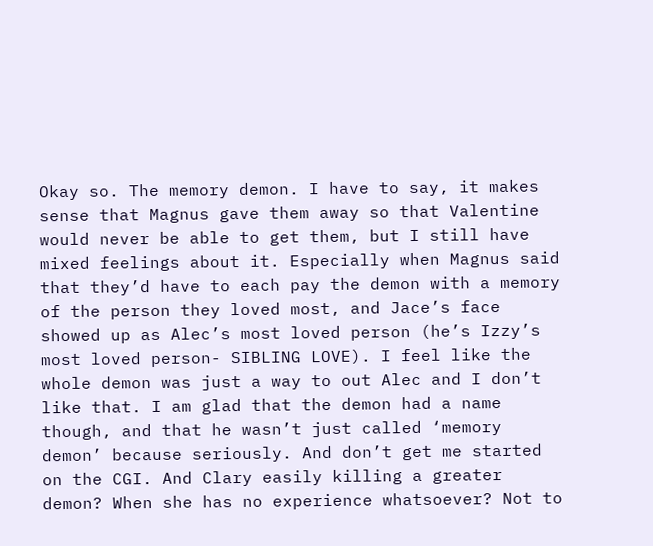Okay so. The memory demon. I have to say, it makes sense that Magnus gave them away so that Valentine would never be able to get them, but I still have mixed feelings about it. Especially when Magnus said that they’d have to each pay the demon with a memory of the person they loved most, and Jace’s face showed up as Alec’s most loved person (he’s Izzy’s most loved person- SIBLING LOVE). I feel like the whole demon was just a way to out Alec and I don’t like that. I am glad that the demon had a name though, and that he wasn’t just called ‘memory demon’ because seriously. And don’t get me started on the CGI. And Clary easily killing a greater demon? When she has no experience whatsoever? Not to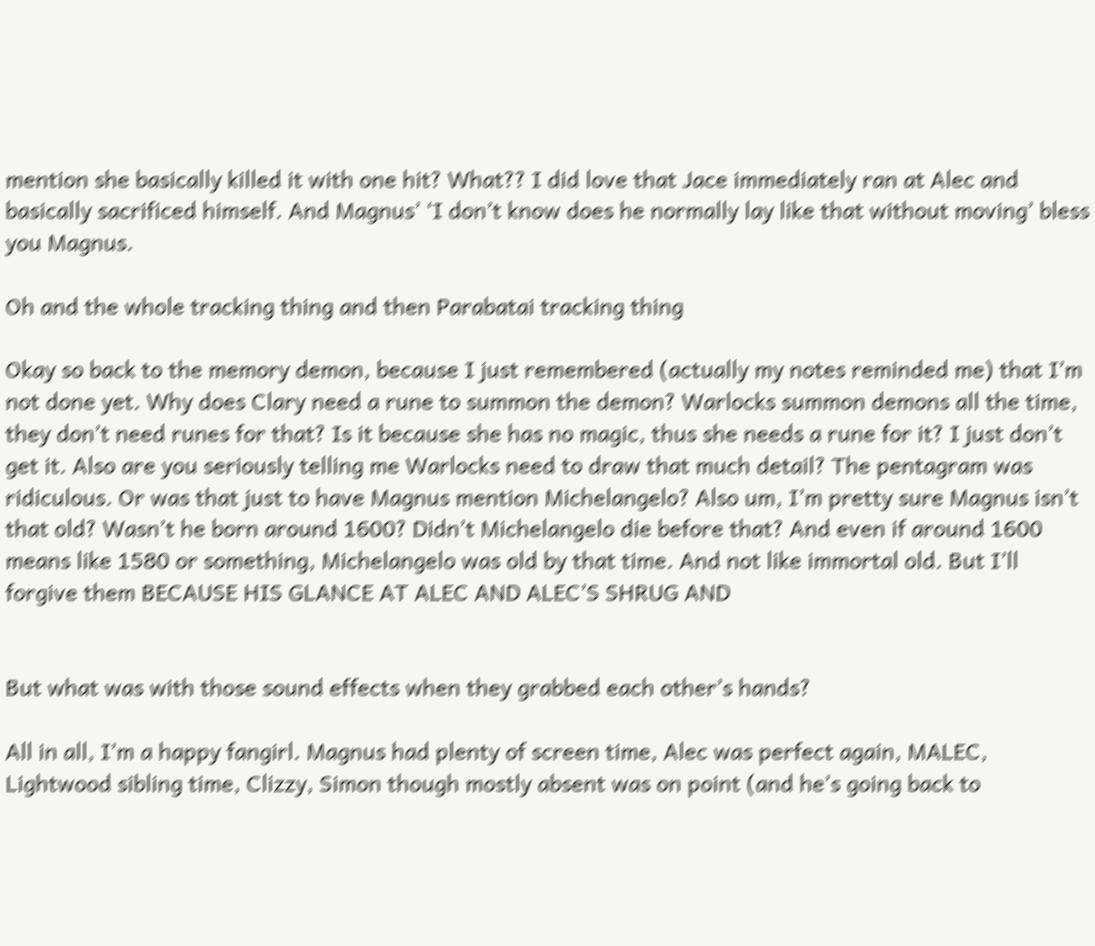mention she basically killed it with one hit? What?? I did love that Jace immediately ran at Alec and basically sacrificed himself. And Magnus’ ‘I don’t know does he normally lay like that without moving’ bless you Magnus.

Oh and the whole tracking thing and then Parabatai tracking thing

Okay so back to the memory demon, because I just remembered (actually my notes reminded me) that I’m not done yet. Why does Clary need a rune to summon the demon? Warlocks summon demons all the time, they don’t need runes for that? Is it because she has no magic, thus she needs a rune for it? I just don’t get it. Also are you seriously telling me Warlocks need to draw that much detail? The pentagram was ridiculous. Or was that just to have Magnus mention Michelangelo? Also um, I’m pretty sure Magnus isn’t that old? Wasn’t he born around 1600? Didn’t Michelangelo die before that? And even if around 1600 means like 1580 or something, Michelangelo was old by that time. And not like immortal old. But I’ll forgive them BECAUSE HIS GLANCE AT ALEC AND ALEC’S SHRUG AND


But what was with those sound effects when they grabbed each other’s hands?

All in all, I’m a happy fangirl. Magnus had plenty of screen time, Alec was perfect again, MALEC, Lightwood sibling time, Clizzy, Simon though mostly absent was on point (and he’s going back to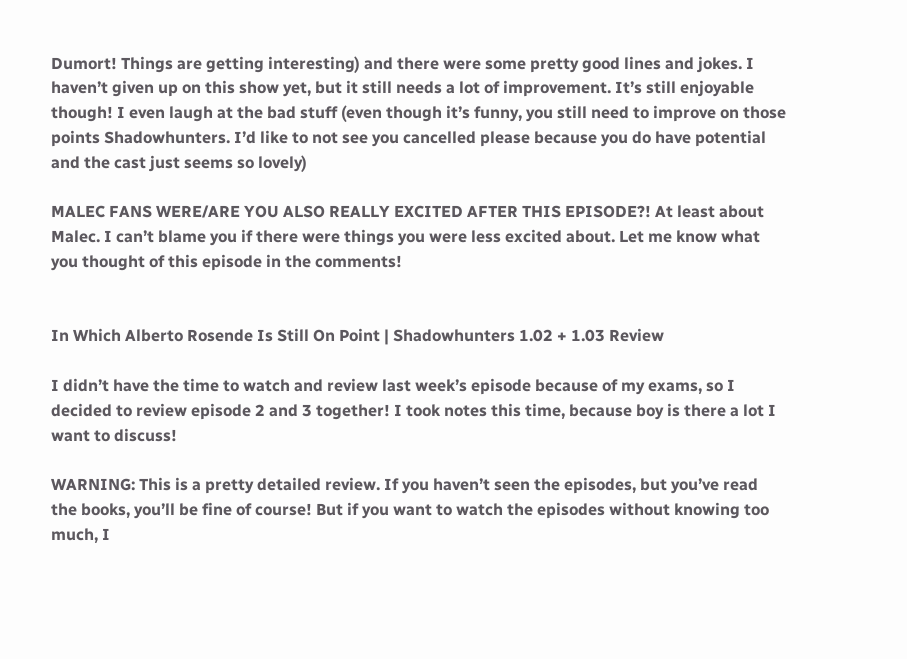Dumort! Things are getting interesting) and there were some pretty good lines and jokes. I haven’t given up on this show yet, but it still needs a lot of improvement. It’s still enjoyable though! I even laugh at the bad stuff (even though it’s funny, you still need to improve on those points Shadowhunters. I’d like to not see you cancelled please because you do have potential and the cast just seems so lovely)

MALEC FANS WERE/ARE YOU ALSO REALLY EXCITED AFTER THIS EPISODE?! At least about Malec. I can’t blame you if there were things you were less excited about. Let me know what you thought of this episode in the comments!


In Which Alberto Rosende Is Still On Point | Shadowhunters 1.02 + 1.03 Review

I didn’t have the time to watch and review last week’s episode because of my exams, so I decided to review episode 2 and 3 together! I took notes this time, because boy is there a lot I want to discuss!

WARNING: This is a pretty detailed review. If you haven’t seen the episodes, but you’ve read the books, you’ll be fine of course! But if you want to watch the episodes without knowing too much, I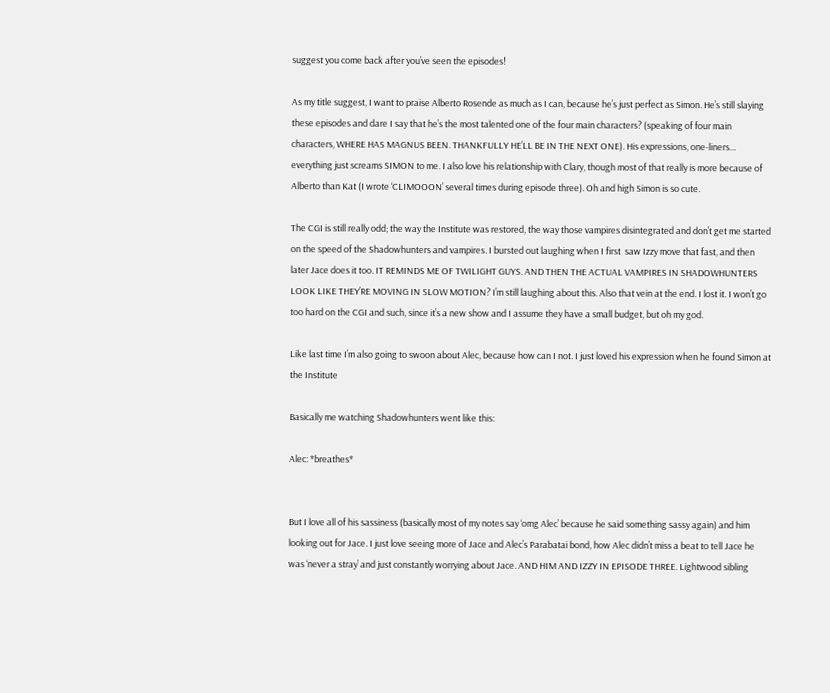suggest you come back after you’ve seen the episodes!

As my title suggest, I want to praise Alberto Rosende as much as I can, because he’s just perfect as Simon. He’s still slaying these episodes and dare I say that he’s the most talented one of the four main characters? (speaking of four main characters, WHERE HAS MAGNUS BEEN. THANKFULLY HE’LL BE IN THE NEXT ONE). His expressions, one-liners… everything just screams SIMON to me. I also love his relationship with Clary, though most of that really is more because of Alberto than Kat (I wrote ‘CLIMOOON’ several times during episode three). Oh and high Simon is so cute.

The CGI is still really odd; the way the Institute was restored, the way those vampires disintegrated and don’t get me started on the speed of the Shadowhunters and vampires. I bursted out laughing when I first  saw Izzy move that fast, and then later Jace does it too. IT REMINDS ME OF TWILIGHT GUYS. AND THEN THE ACTUAL VAMPIRES IN SHADOWHUNTERS LOOK LIKE THEY’RE MOVING IN SLOW MOTION? I’m still laughing about this. Also that vein at the end. I lost it. I won’t go too hard on the CGI and such, since it’s a new show and I assume they have a small budget, but oh my god.

Like last time I’m also going to swoon about Alec, because how can I not. I just loved his expression when he found Simon at the Institute

Basically me watching Shadowhunters went like this:

Alec: *breathes*


But I love all of his sassiness (basically most of my notes say ‘omg Alec’ because he said something sassy again) and him looking out for Jace. I just love seeing more of Jace and Alec’s Parabatai bond, how Alec didn’t miss a beat to tell Jace he was ‘never a stray’ and just constantly worrying about Jace. AND HIM AND IZZY IN EPISODE THREE. Lightwood sibling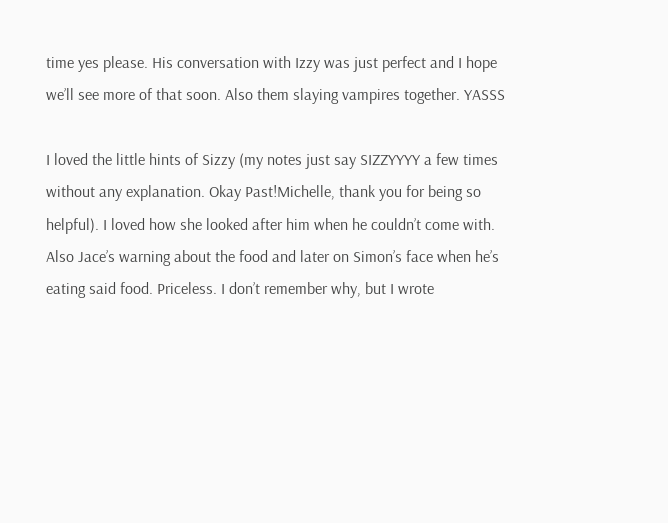time yes please. His conversation with Izzy was just perfect and I hope we’ll see more of that soon. Also them slaying vampires together. YASSS

I loved the little hints of Sizzy (my notes just say SIZZYYYY a few times without any explanation. Okay Past!Michelle, thank you for being so helpful). I loved how she looked after him when he couldn’t come with. Also Jace’s warning about the food and later on Simon’s face when he’s eating said food. Priceless. I don’t remember why, but I wrote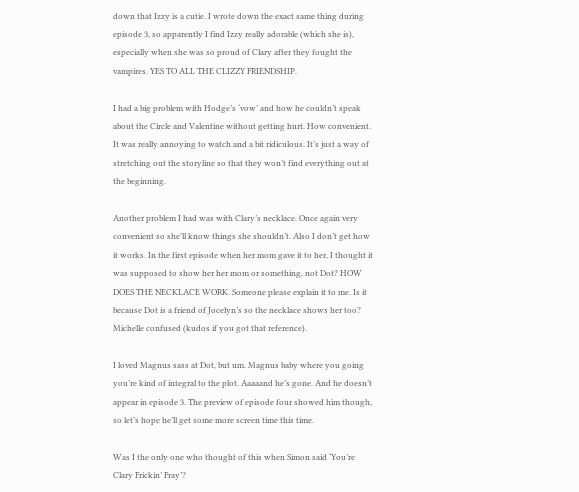down that Izzy is a cutie. I wrote down the exact same thing during episode 3, so apparently I find Izzy really adorable (which she is), especially when she was so proud of Clary after they fought the vampires. YES TO ALL THE CLIZZY FRIENDSHIP.

I had a big problem with Hodge’s ‘vow’ and how he couldn’t speak about the Circle and Valentine without getting hurt. How convenient. It was really annoying to watch and a bit ridiculous. It’s just a way of stretching out the storyline so that they won’t find everything out at the beginning.

Another problem I had was with Clary’s necklace. Once again very convenient so she’ll know things she shouldn’t. Also I don’t get how it works. In the first episode when her mom gave it to her, I thought it was supposed to show her her mom or something, not Dot? HOW DOES THE NECKLACE WORK. Someone please explain it to me. Is it because Dot is a friend of Jocelyn’s so the necklace shows her too? Michelle confused (kudos if you got that reference).

I loved Magnus sass at Dot, but um. Magnus baby where you going you’re kind of integral to the plot. Aaaaand he’s gone. And he doesn’t appear in episode 3. The preview of episode four showed him though, so let’s hope he’ll get some more screen time this time.

Was I the only one who thought of this when Simon said ‘You’re Clary Frickin’ Fray’?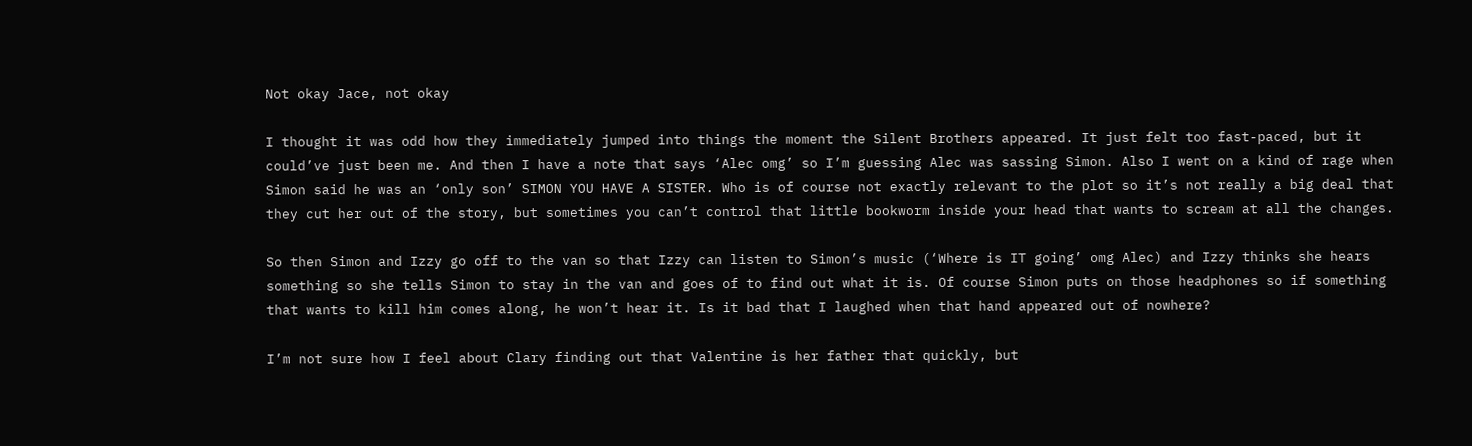Not okay Jace, not okay

I thought it was odd how they immediately jumped into things the moment the Silent Brothers appeared. It just felt too fast-paced, but it could’ve just been me. And then I have a note that says ‘Alec omg’ so I’m guessing Alec was sassing Simon. Also I went on a kind of rage when Simon said he was an ‘only son’ SIMON YOU HAVE A SISTER. Who is of course not exactly relevant to the plot so it’s not really a big deal that they cut her out of the story, but sometimes you can’t control that little bookworm inside your head that wants to scream at all the changes.

So then Simon and Izzy go off to the van so that Izzy can listen to Simon’s music (‘Where is IT going’ omg Alec) and Izzy thinks she hears something so she tells Simon to stay in the van and goes of to find out what it is. Of course Simon puts on those headphones so if something that wants to kill him comes along, he won’t hear it. Is it bad that I laughed when that hand appeared out of nowhere?

I’m not sure how I feel about Clary finding out that Valentine is her father that quickly, but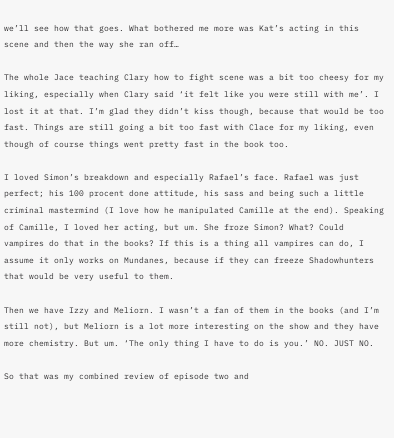we’ll see how that goes. What bothered me more was Kat’s acting in this scene and then the way she ran off…

The whole Jace teaching Clary how to fight scene was a bit too cheesy for my liking, especially when Clary said ‘it felt like you were still with me’. I lost it at that. I’m glad they didn’t kiss though, because that would be too fast. Things are still going a bit too fast with Clace for my liking, even though of course things went pretty fast in the book too.

I loved Simon’s breakdown and especially Rafael’s face. Rafael was just perfect; his 100 procent done attitude, his sass and being such a little criminal mastermind (I love how he manipulated Camille at the end). Speaking of Camille, I loved her acting, but um. She froze Simon? What? Could vampires do that in the books? If this is a thing all vampires can do, I assume it only works on Mundanes, because if they can freeze Shadowhunters that would be very useful to them.

Then we have Izzy and Meliorn. I wasn’t a fan of them in the books (and I’m still not), but Meliorn is a lot more interesting on the show and they have more chemistry. But um. ‘The only thing I have to do is you.’ NO. JUST NO.

So that was my combined review of episode two and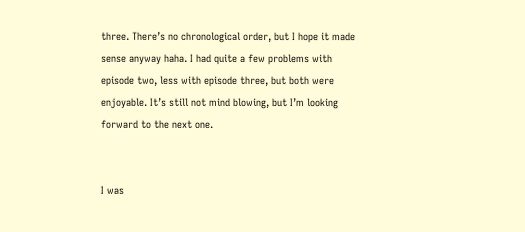three. There’s no chronological order, but I hope it made sense anyway haha. I had quite a few problems with episode two, less with episode three, but both were enjoyable. It’s still not mind blowing, but I’m looking forward to the next one.


I was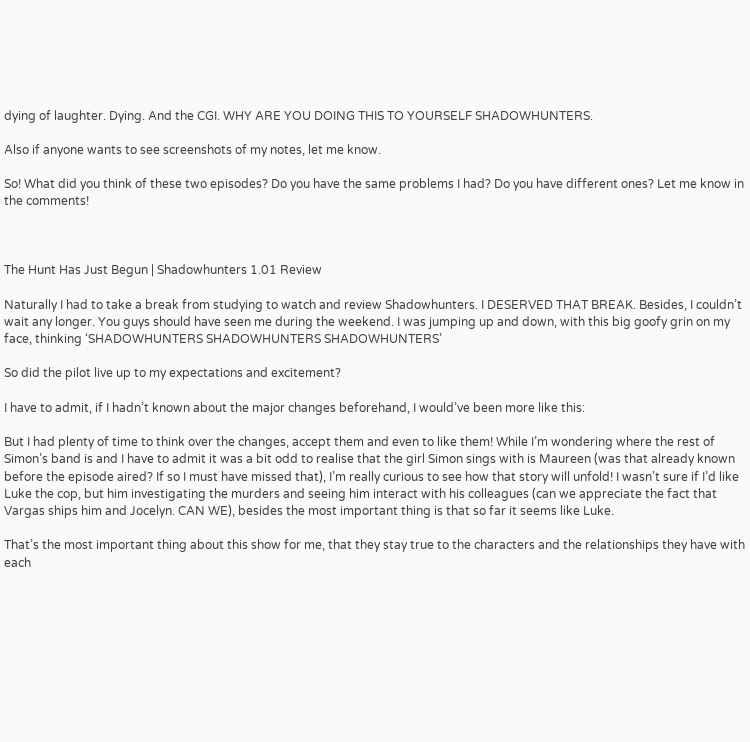dying of laughter. Dying. And the CGI. WHY ARE YOU DOING THIS TO YOURSELF SHADOWHUNTERS.

Also if anyone wants to see screenshots of my notes, let me know.

So! What did you think of these two episodes? Do you have the same problems I had? Do you have different ones? Let me know in the comments!



The Hunt Has Just Begun | Shadowhunters 1.01 Review

Naturally I had to take a break from studying to watch and review Shadowhunters. I DESERVED THAT BREAK. Besides, I couldn’t wait any longer. You guys should have seen me during the weekend. I was jumping up and down, with this big goofy grin on my face, thinking ‘SHADOWHUNTERS SHADOWHUNTERS SHADOWHUNTERS’

So did the pilot live up to my expectations and excitement?

I have to admit, if I hadn’t known about the major changes beforehand, I would’ve been more like this:

But I had plenty of time to think over the changes, accept them and even to like them! While I’m wondering where the rest of Simon’s band is and I have to admit it was a bit odd to realise that the girl Simon sings with is Maureen (was that already known before the episode aired? If so I must have missed that), I’m really curious to see how that story will unfold! I wasn’t sure if I’d like Luke the cop, but him investigating the murders and seeing him interact with his colleagues (can we appreciate the fact that Vargas ships him and Jocelyn. CAN WE), besides the most important thing is that so far it seems like Luke.

That’s the most important thing about this show for me, that they stay true to the characters and the relationships they have with each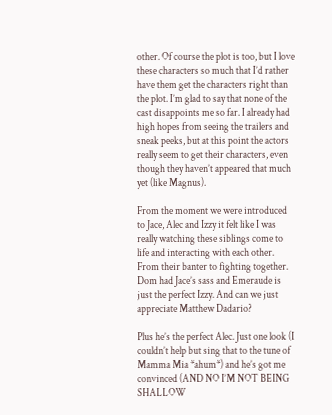other. Of course the plot is too, but I love these characters so much that I’d rather have them get the characters right than the plot. I’m glad to say that none of the cast disappoints me so far. I already had high hopes from seeing the trailers and sneak peeks, but at this point the actors really seem to get their characters, even though they haven’t appeared that much yet (like Magnus).

From the moment we were introduced to Jace, Alec and Izzy it felt like I was really watching these siblings come to life and interacting with each other. From their banter to fighting together. Dom had Jace’s sass and Emeraude is just the perfect Izzy. And can we just appreciate Matthew Dadario?

Plus he’s the perfect Alec. Just one look (I couldn’t help but sing that to the tune of Mamma Mia *ahum*) and he’s got me convinced (AND NO I’M NOT BEING SHALLOW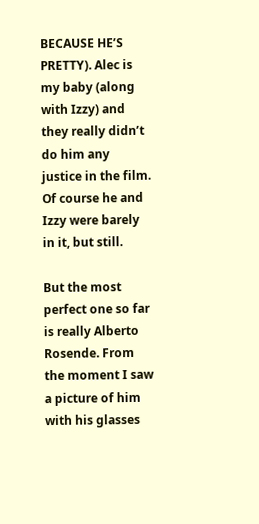BECAUSE HE’S PRETTY). Alec is my baby (along with Izzy) and they really didn’t do him any justice in the film. Of course he and Izzy were barely in it, but still.

But the most perfect one so far is really Alberto Rosende. From the moment I saw a picture of him with his glasses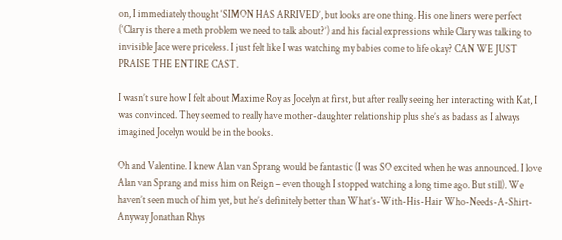on, I immediately thought ‘SIMON HAS ARRIVED’, but looks are one thing. His one liners were perfect (‘Clary is there a meth problem we need to talk about?’) and his facial expressions while Clary was talking to invisible Jace were priceless. I just felt like I was watching my babies come to life okay? CAN WE JUST PRAISE THE ENTIRE CAST.

I wasn’t sure how I felt about Maxime Roy as Jocelyn at first, but after really seeing her interacting with Kat, I was convinced. They seemed to really have mother-daughter relationship plus she’s as badass as I always imagined Jocelyn would be in the books.

Oh and Valentine. I knew Alan van Sprang would be fantastic (I was SO excited when he was announced. I love Alan van Sprang and miss him on Reign – even though I stopped watching a long time ago. But still). We haven’t seen much of him yet, but he’s definitely better than What’s-With-His-Hair Who-Needs-A-Shirt-Anyway Jonathan Rhys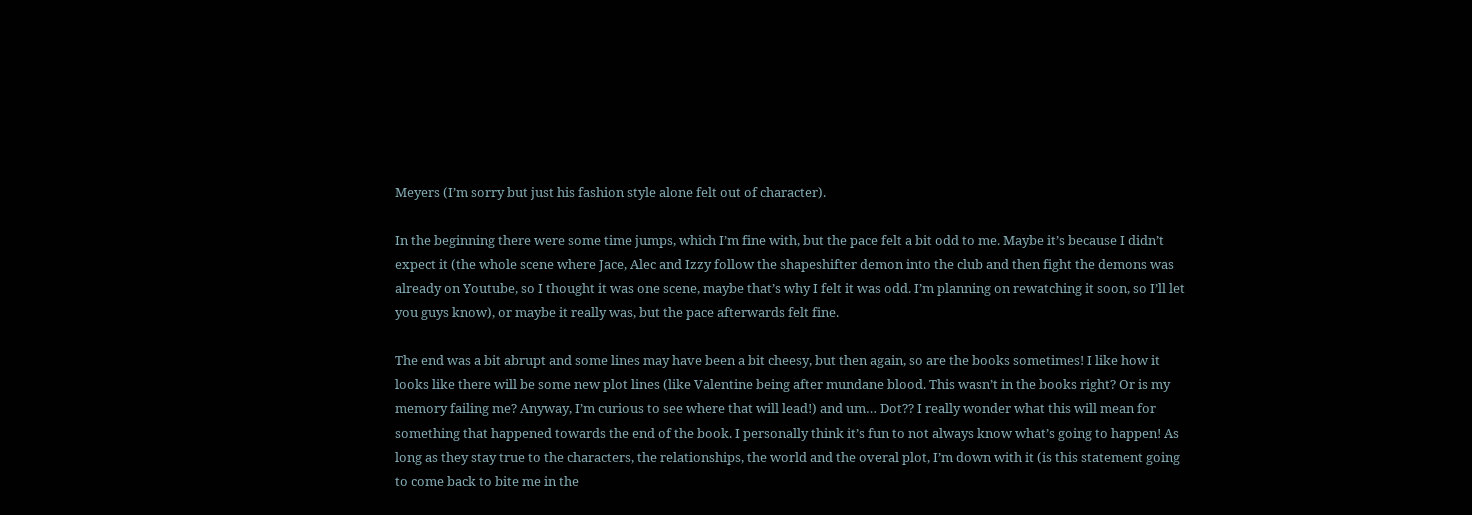Meyers (I’m sorry but just his fashion style alone felt out of character).

In the beginning there were some time jumps, which I’m fine with, but the pace felt a bit odd to me. Maybe it’s because I didn’t expect it (the whole scene where Jace, Alec and Izzy follow the shapeshifter demon into the club and then fight the demons was already on Youtube, so I thought it was one scene, maybe that’s why I felt it was odd. I’m planning on rewatching it soon, so I’ll let you guys know), or maybe it really was, but the pace afterwards felt fine.

The end was a bit abrupt and some lines may have been a bit cheesy, but then again, so are the books sometimes! I like how it looks like there will be some new plot lines (like Valentine being after mundane blood. This wasn’t in the books right? Or is my memory failing me? Anyway, I’m curious to see where that will lead!) and um… Dot?? I really wonder what this will mean for something that happened towards the end of the book. I personally think it’s fun to not always know what’s going to happen! As long as they stay true to the characters, the relationships, the world and the overal plot, I’m down with it (is this statement going to come back to bite me in the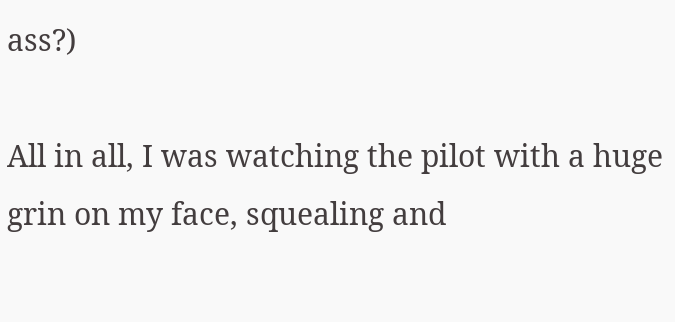ass?)

All in all, I was watching the pilot with a huge grin on my face, squealing and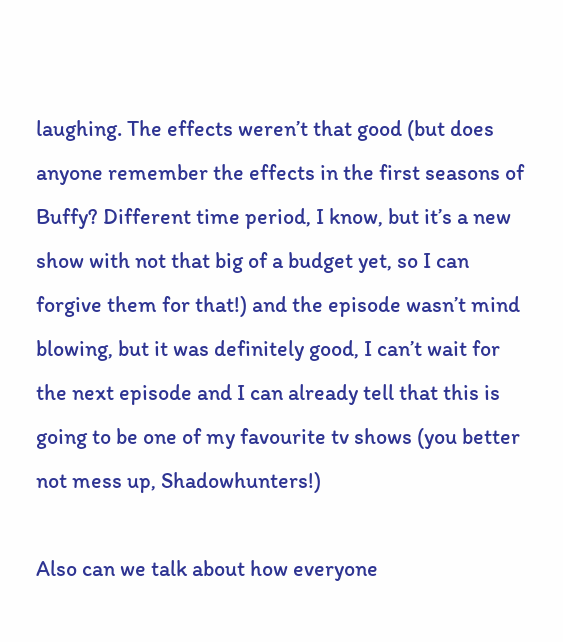laughing. The effects weren’t that good (but does anyone remember the effects in the first seasons of Buffy? Different time period, I know, but it’s a new show with not that big of a budget yet, so I can forgive them for that!) and the episode wasn’t mind blowing, but it was definitely good, I can’t wait for the next episode and I can already tell that this is going to be one of my favourite tv shows (you better not mess up, Shadowhunters!)

Also can we talk about how everyone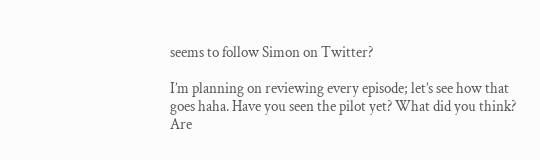seems to follow Simon on Twitter?

I’m planning on reviewing every episode; let’s see how that goes haha. Have you seen the pilot yet? What did you think? Are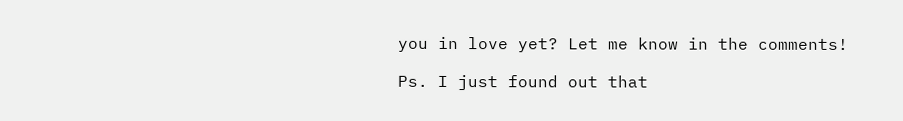you in love yet? Let me know in the comments!

Ps. I just found out that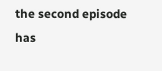the second episode has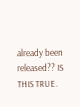already been released?? IS THIS TRUE.